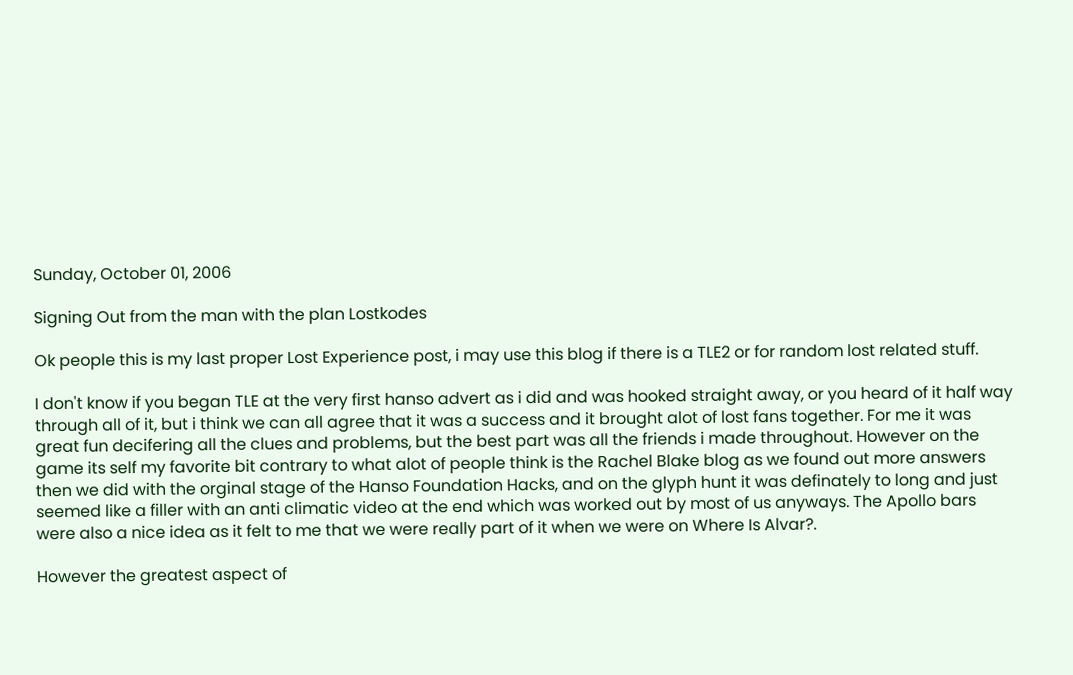Sunday, October 01, 2006

Signing Out from the man with the plan Lostkodes

Ok people this is my last proper Lost Experience post, i may use this blog if there is a TLE2 or for random lost related stuff.

I don't know if you began TLE at the very first hanso advert as i did and was hooked straight away, or you heard of it half way through all of it, but i think we can all agree that it was a success and it brought alot of lost fans together. For me it was great fun decifering all the clues and problems, but the best part was all the friends i made throughout. However on the game its self my favorite bit contrary to what alot of people think is the Rachel Blake blog as we found out more answers then we did with the orginal stage of the Hanso Foundation Hacks, and on the glyph hunt it was definately to long and just seemed like a filler with an anti climatic video at the end which was worked out by most of us anyways. The Apollo bars were also a nice idea as it felt to me that we were really part of it when we were on Where Is Alvar?.

However the greatest aspect of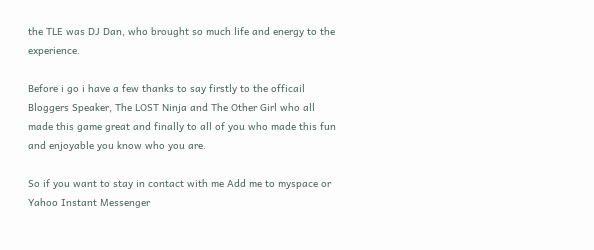the TLE was DJ Dan, who brought so much life and energy to the experience.

Before i go i have a few thanks to say firstly to the officail Bloggers Speaker, The LOST Ninja and The Other Girl who all made this game great and finally to all of you who made this fun and enjoyable you know who you are.

So if you want to stay in contact with me Add me to myspace or Yahoo Instant Messenger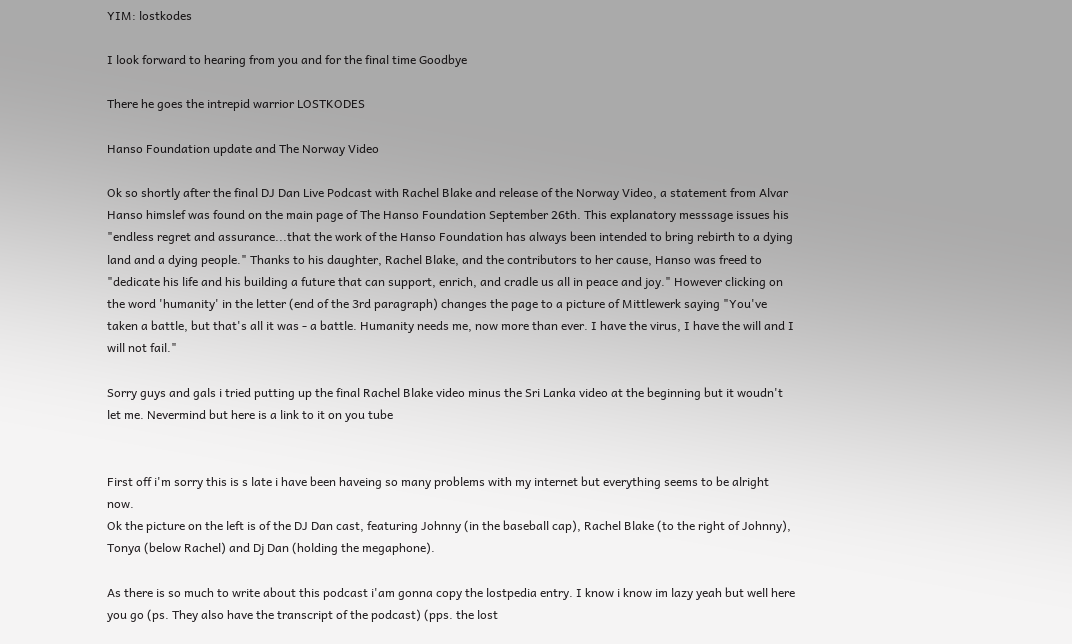YIM: lostkodes

I look forward to hearing from you and for the final time Goodbye

There he goes the intrepid warrior LOSTKODES

Hanso Foundation update and The Norway Video

Ok so shortly after the final DJ Dan Live Podcast with Rachel Blake and release of the Norway Video, a statement from Alvar Hanso himslef was found on the main page of The Hanso Foundation September 26th. This explanatory messsage issues his "endless regret and assurance...that the work of the Hanso Foundation has always been intended to bring rebirth to a dying land and a dying people." Thanks to his daughter, Rachel Blake, and the contributors to her cause, Hanso was freed to "dedicate his life and his building a future that can support, enrich, and cradle us all in peace and joy." However clicking on the word 'humanity' in the letter (end of the 3rd paragraph) changes the page to a picture of Mittlewerk saying "You've taken a battle, but that's all it was - a battle. Humanity needs me, now more than ever. I have the virus, I have the will and I will not fail."

Sorry guys and gals i tried putting up the final Rachel Blake video minus the Sri Lanka video at the beginning but it woudn't let me. Nevermind but here is a link to it on you tube


First off i'm sorry this is s late i have been haveing so many problems with my internet but everything seems to be alright now.
Ok the picture on the left is of the DJ Dan cast, featuring Johnny (in the baseball cap), Rachel Blake (to the right of Johnny), Tonya (below Rachel) and Dj Dan (holding the megaphone).

As there is so much to write about this podcast i'am gonna copy the lostpedia entry. I know i know im lazy yeah but well here you go (ps. They also have the transcript of the podcast) (pps. the lost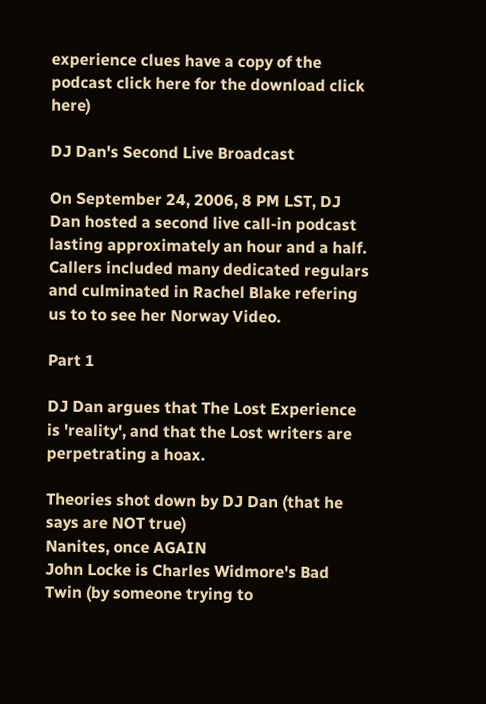experience clues have a copy of the podcast click here for the download click here)

DJ Dan's Second Live Broadcast

On September 24, 2006, 8 PM LST, DJ Dan hosted a second live call-in podcast lasting approximately an hour and a half. Callers included many dedicated regulars and culminated in Rachel Blake refering us to to see her Norway Video.

Part 1

DJ Dan argues that The Lost Experience is 'reality', and that the Lost writers are perpetrating a hoax.

Theories shot down by DJ Dan (that he says are NOT true)
Nanites, once AGAIN
John Locke is Charles Widmore's Bad Twin (by someone trying to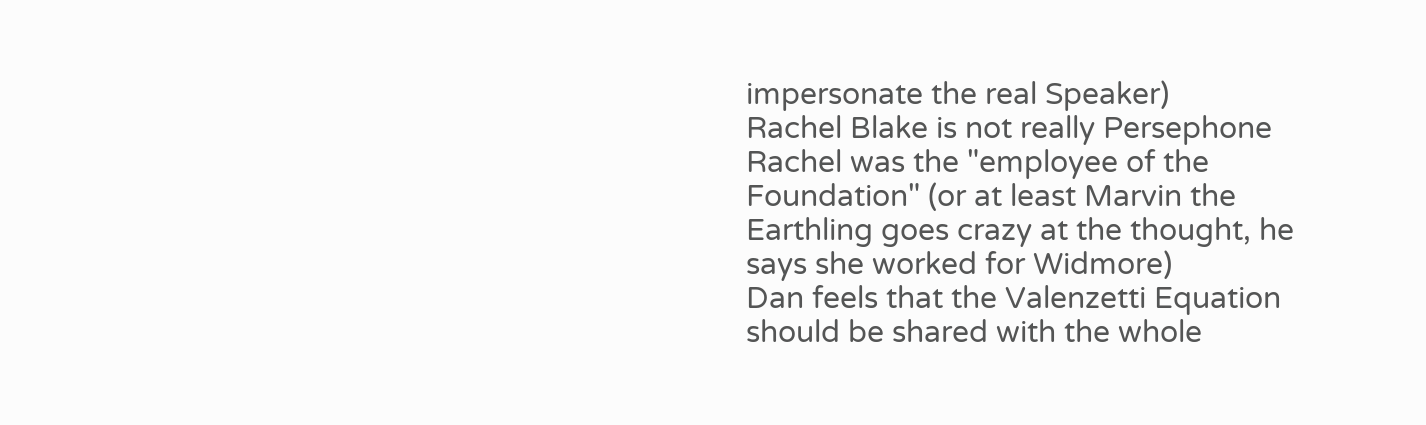impersonate the real Speaker)
Rachel Blake is not really Persephone
Rachel was the "employee of the Foundation" (or at least Marvin the Earthling goes crazy at the thought, he says she worked for Widmore)
Dan feels that the Valenzetti Equation should be shared with the whole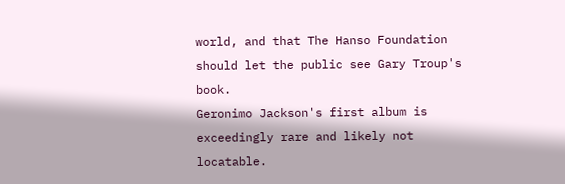world, and that The Hanso Foundation should let the public see Gary Troup's book.
Geronimo Jackson's first album is exceedingly rare and likely not locatable.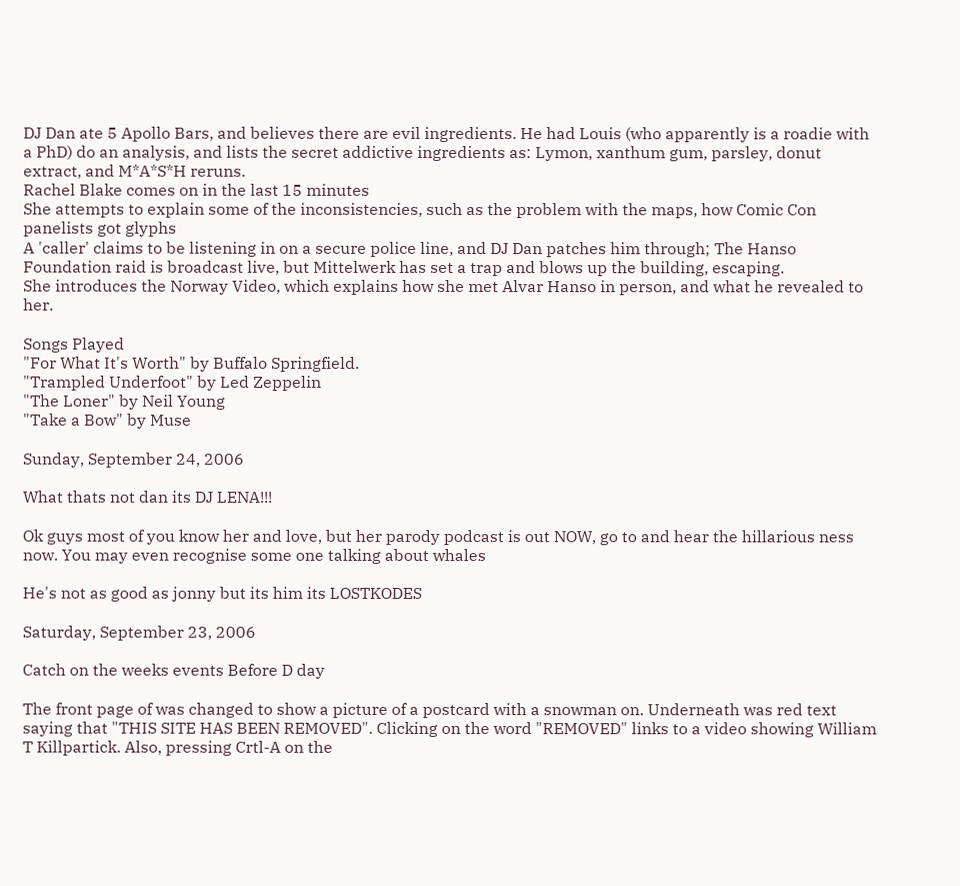DJ Dan ate 5 Apollo Bars, and believes there are evil ingredients. He had Louis (who apparently is a roadie with a PhD) do an analysis, and lists the secret addictive ingredients as: Lymon, xanthum gum, parsley, donut extract, and M*A*S*H reruns.
Rachel Blake comes on in the last 15 minutes
She attempts to explain some of the inconsistencies, such as the problem with the maps, how Comic Con panelists got glyphs
A 'caller' claims to be listening in on a secure police line, and DJ Dan patches him through; The Hanso Foundation raid is broadcast live, but Mittelwerk has set a trap and blows up the building, escaping.
She introduces the Norway Video, which explains how she met Alvar Hanso in person, and what he revealed to her.

Songs Played
"For What It's Worth" by Buffalo Springfield.
"Trampled Underfoot" by Led Zeppelin
"The Loner" by Neil Young
"Take a Bow" by Muse

Sunday, September 24, 2006

What thats not dan its DJ LENA!!!

Ok guys most of you know her and love, but her parody podcast is out NOW, go to and hear the hillarious ness now. You may even recognise some one talking about whales

He's not as good as jonny but its him its LOSTKODES

Saturday, September 23, 2006

Catch on the weeks events Before D day

The front page of was changed to show a picture of a postcard with a snowman on. Underneath was red text saying that "THIS SITE HAS BEEN REMOVED". Clicking on the word "REMOVED" links to a video showing William T Killpartick. Also, pressing Crtl-A on the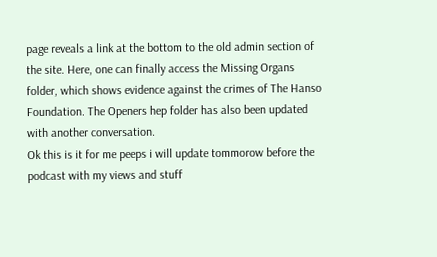page reveals a link at the bottom to the old admin section of the site. Here, one can finally access the Missing Organs folder, which shows evidence against the crimes of The Hanso Foundation. The Openers hep folder has also been updated with another conversation.
Ok this is it for me peeps i will update tommorow before the podcast with my views and stuff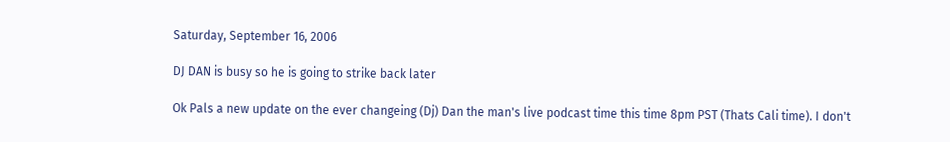Saturday, September 16, 2006

DJ DAN is busy so he is going to strike back later

Ok Pals a new update on the ever changeing (Dj) Dan the man's live podcast time this time 8pm PST (Thats Cali time). I don't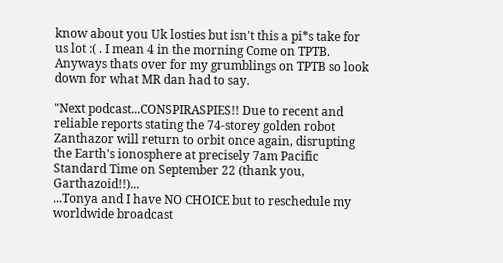know about you Uk losties but isn't this a pi*s take for us lot :( . I mean 4 in the morning Come on TPTB. Anyways thats over for my grumblings on TPTB so look down for what MR dan had to say.

"Next podcast...CONSPIRASPIES!! Due to recent and reliable reports stating the 74-storey golden robot Zanthazor will return to orbit once again, disrupting the Earth's ionosphere at precisely 7am Pacific Standard Time on September 22 (thank you, Garthazoid!!)...
...Tonya and I have NO CHOICE but to reschedule my worldwide broadcast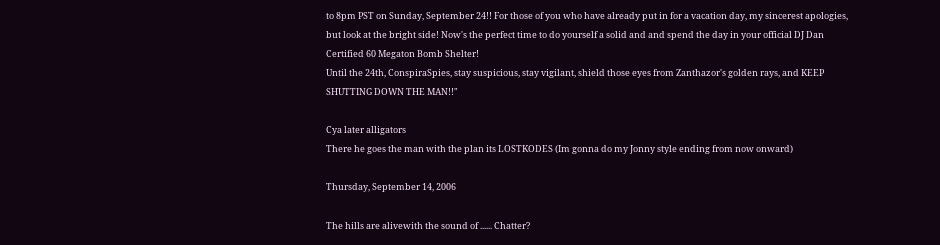to 8pm PST on Sunday, September 24!! For those of you who have already put in for a vacation day, my sincerest apologies, but look at the bright side! Now's the perfect time to do yourself a solid and and spend the day in your official DJ Dan Certified 60 Megaton Bomb Shelter!
Until the 24th, ConspiraSpies, stay suspicious, stay vigilant, shield those eyes from Zanthazor's golden rays, and KEEP SHUTTING DOWN THE MAN!!"

Cya later alligators
There he goes the man with the plan its LOSTKODES (Im gonna do my Jonny style ending from now onward)

Thursday, September 14, 2006

The hills are alivewith the sound of ...... Chatter?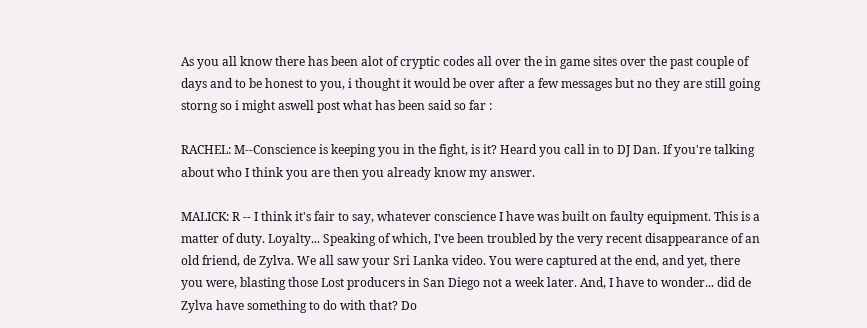As you all know there has been alot of cryptic codes all over the in game sites over the past couple of days and to be honest to you, i thought it would be over after a few messages but no they are still going storng so i might aswell post what has been said so far :

RACHEL: M--Conscience is keeping you in the fight, is it? Heard you call in to DJ Dan. If you're talking about who I think you are then you already know my answer.

MALICK: R -- I think it's fair to say, whatever conscience I have was built on faulty equipment. This is a matter of duty. Loyalty... Speaking of which, I've been troubled by the very recent disappearance of an old friend, de Zylva. We all saw your Sri Lanka video. You were captured at the end, and yet, there you were, blasting those Lost producers in San Diego not a week later. And, I have to wonder... did de Zylva have something to do with that? Do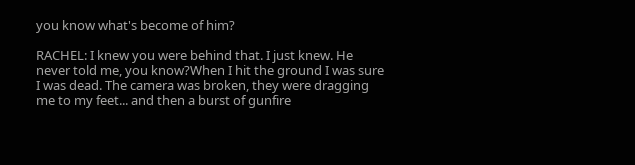you know what's become of him?

RACHEL: I knew you were behind that. I just knew. He never told me, you know?When I hit the ground I was sure I was dead. The camera was broken, they were dragging me to my feet... and then a burst of gunfire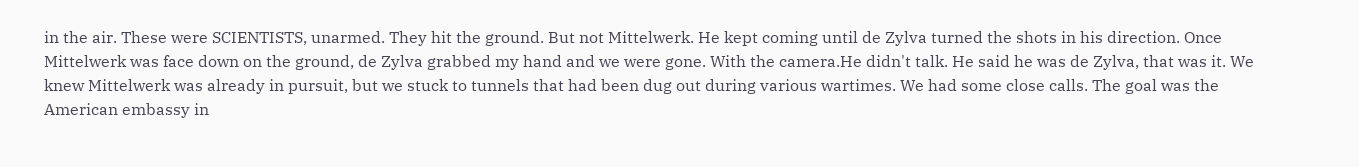in the air. These were SCIENTISTS, unarmed. They hit the ground. But not Mittelwerk. He kept coming until de Zylva turned the shots in his direction. Once Mittelwerk was face down on the ground, de Zylva grabbed my hand and we were gone. With the camera.He didn't talk. He said he was de Zylva, that was it. We knew Mittelwerk was already in pursuit, but we stuck to tunnels that had been dug out during various wartimes. We had some close calls. The goal was the American embassy in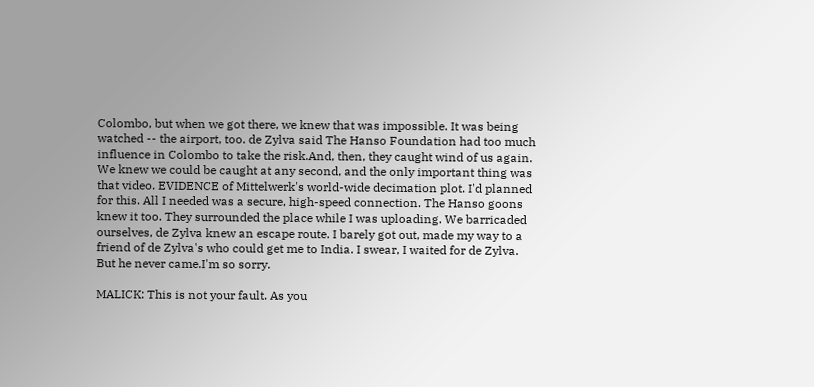Colombo, but when we got there, we knew that was impossible. It was being watched -- the airport, too. de Zylva said The Hanso Foundation had too much influence in Colombo to take the risk.And, then, they caught wind of us again. We knew we could be caught at any second, and the only important thing was that video. EVIDENCE of Mittelwerk's world-wide decimation plot. I'd planned for this. All I needed was a secure, high-speed connection. The Hanso goons knew it too. They surrounded the place while I was uploading. We barricaded ourselves, de Zylva knew an escape route. I barely got out, made my way to a friend of de Zylva's who could get me to India. I swear, I waited for de Zylva. But he never came.I'm so sorry.

MALICK: This is not your fault. As you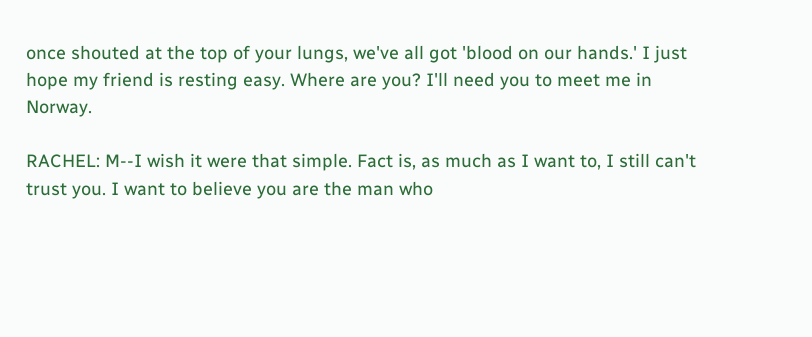once shouted at the top of your lungs, we've all got 'blood on our hands.' I just hope my friend is resting easy. Where are you? I'll need you to meet me in Norway.

RACHEL: M--I wish it were that simple. Fact is, as much as I want to, I still can't trust you. I want to believe you are the man who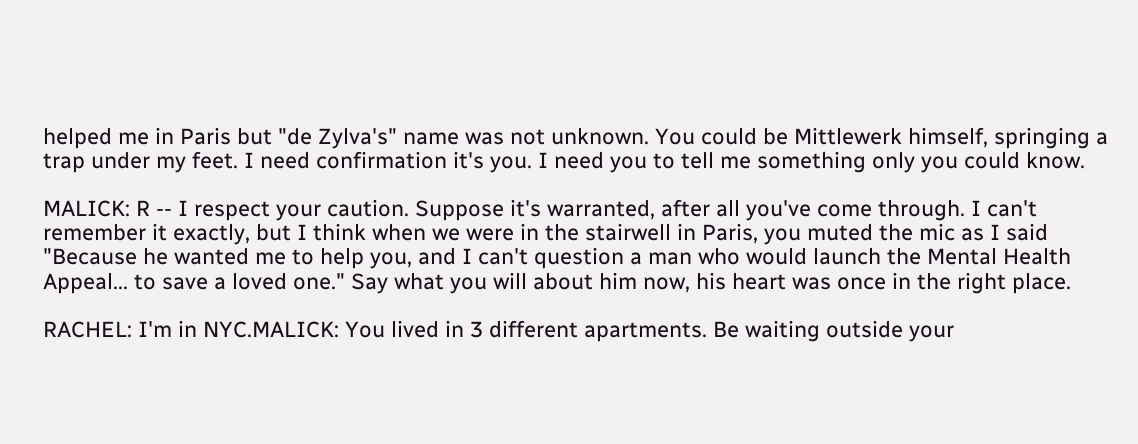helped me in Paris but "de Zylva's" name was not unknown. You could be Mittlewerk himself, springing a trap under my feet. I need confirmation it's you. I need you to tell me something only you could know.

MALICK: R -- I respect your caution. Suppose it's warranted, after all you've come through. I can't remember it exactly, but I think when we were in the stairwell in Paris, you muted the mic as I said "Because he wanted me to help you, and I can't question a man who would launch the Mental Health Appeal... to save a loved one." Say what you will about him now, his heart was once in the right place.

RACHEL: I'm in NYC.MALICK: You lived in 3 different apartments. Be waiting outside your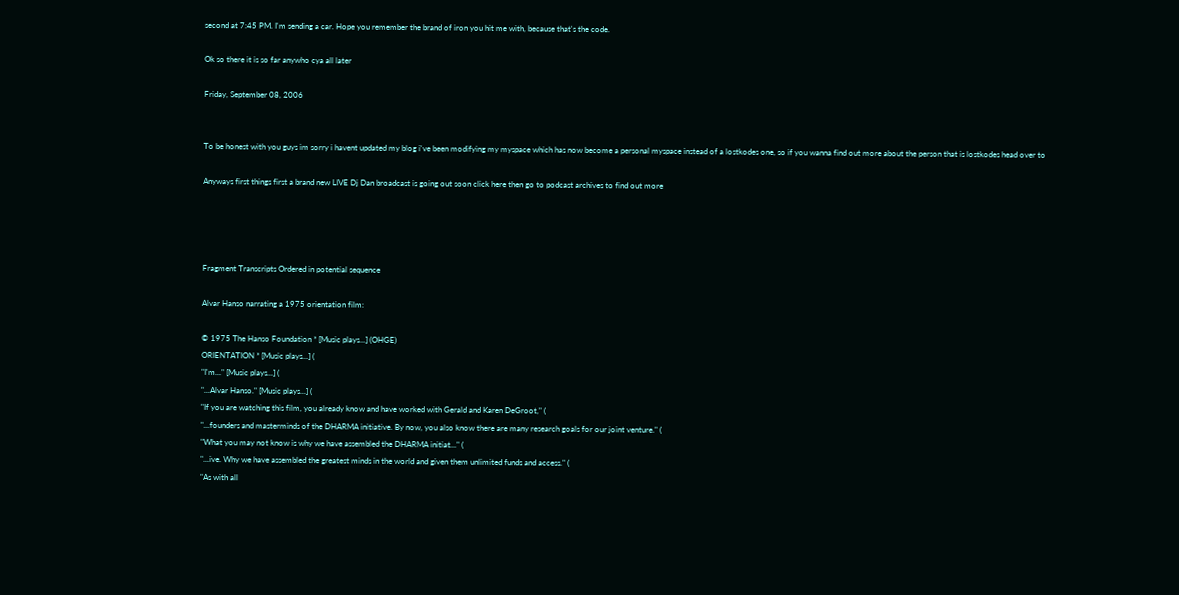second at 7:45 PM. I'm sending a car. Hope you remember the brand of iron you hit me with, because that's the code.

Ok so there it is so far anywho cya all later

Friday, September 08, 2006


To be honest with you guys im sorry i havent updated my blog i've been modifying my myspace which has now become a personal myspace instead of a lostkodes one, so if you wanna find out more about the person that is lostkodes head over to

Anyways first things first a brand new LIVE Dj Dan broadcast is going out soon click here then go to podcast archives to find out more




Fragment Transcripts Ordered in potential sequence

Alvar Hanso narrating a 1975 orientation film:

© 1975 The Hanso Foundation * [Music plays...] (OHGE)
ORIENTATION * [Music plays...] (
"I'm..." [Music plays...] (
"...Alvar Hanso." [Music plays...] (
"If you are watching this film, you already know and have worked with Gerald and Karen DeGroot," (
"...founders and masterminds of the DHARMA initiative. By now, you also know there are many research goals for our joint venture." (
"What you may not know is why we have assembled the DHARMA initiat..." (
"...ive. Why we have assembled the greatest minds in the world and given them unlimited funds and access." (
"As with all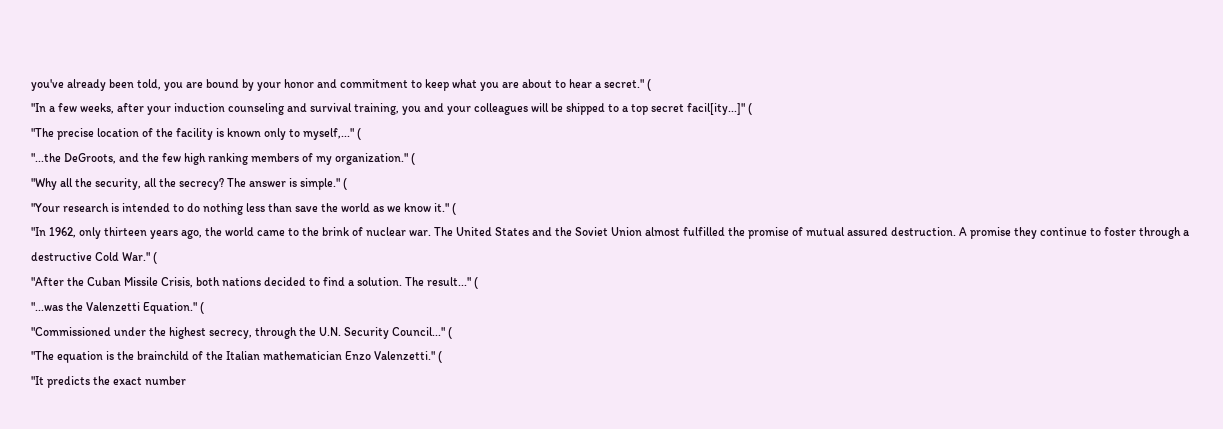you've already been told, you are bound by your honor and commitment to keep what you are about to hear a secret." (
"In a few weeks, after your induction counseling and survival training, you and your colleagues will be shipped to a top secret facil[ity...]" (
"The precise location of the facility is known only to myself,..." (
"...the DeGroots, and the few high ranking members of my organization." (
"Why all the security, all the secrecy? The answer is simple." (
"Your research is intended to do nothing less than save the world as we know it." (
"In 1962, only thirteen years ago, the world came to the brink of nuclear war. The United States and the Soviet Union almost fulfilled the promise of mutual assured destruction. A promise they continue to foster through a destructive Cold War." (
"After the Cuban Missile Crisis, both nations decided to find a solution. The result..." (
"...was the Valenzetti Equation." (
"Commissioned under the highest secrecy, through the U.N. Security Council..." (
"The equation is the brainchild of the Italian mathematician Enzo Valenzetti." (
"It predicts the exact number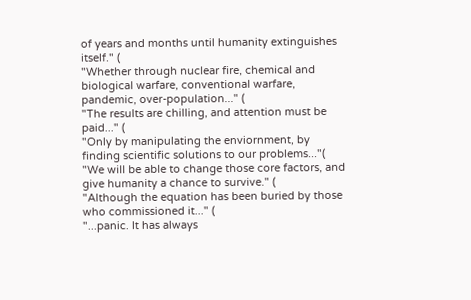of years and months until humanity extinguishes itself." (
"Whether through nuclear fire, chemical and biological warfare, conventional warfare, pandemic, over-population..." (
"The results are chilling, and attention must be paid..." (
"Only by manipulating the enviornment, by finding scientific solutions to our problems..."(
"We will be able to change those core factors, and give humanity a chance to survive." (
"Although the equation has been buried by those who commissioned it..." (
"...panic. It has always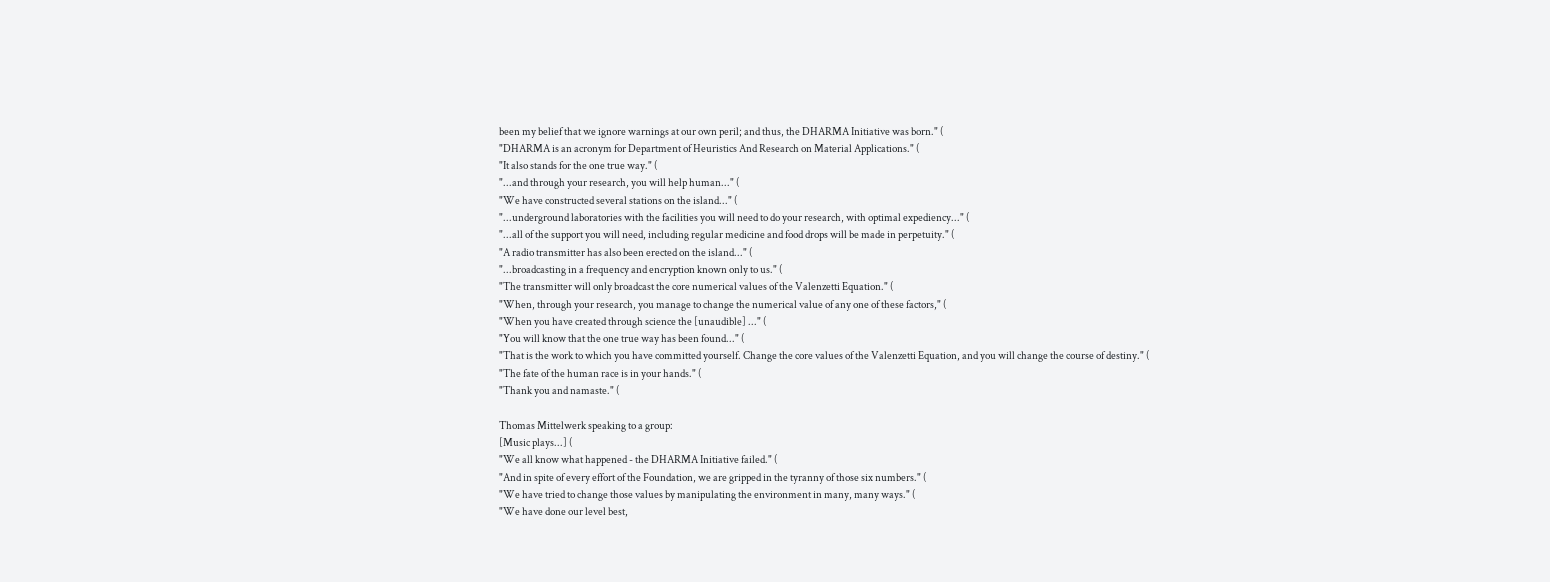been my belief that we ignore warnings at our own peril; and thus, the DHARMA Initiative was born." (
"DHARMA is an acronym for Department of Heuristics And Research on Material Applications." (
"It also stands for the one true way." (
"...and through your research, you will help human..." (
"We have constructed several stations on the island..." (
"...underground laboratories with the facilities you will need to do your research, with optimal expediency..." (
"...all of the support you will need, including regular medicine and food drops will be made in perpetuity." (
"A radio transmitter has also been erected on the island..." (
"...broadcasting in a frequency and encryption known only to us." (
"The transmitter will only broadcast the core numerical values of the Valenzetti Equation." (
"When, through your research, you manage to change the numerical value of any one of these factors," (
"When you have created through science the [unaudible] ..." (
"You will know that the one true way has been found..." (
"That is the work to which you have committed yourself. Change the core values of the Valenzetti Equation, and you will change the course of destiny." (
"The fate of the human race is in your hands." (
"Thank you and namaste." (

Thomas Mittelwerk speaking to a group:
[Music plays...] (
"We all know what happened - the DHARMA Initiative failed." (
"And in spite of every effort of the Foundation, we are gripped in the tyranny of those six numbers." (
"We have tried to change those values by manipulating the environment in many, many ways." (
"We have done our level best,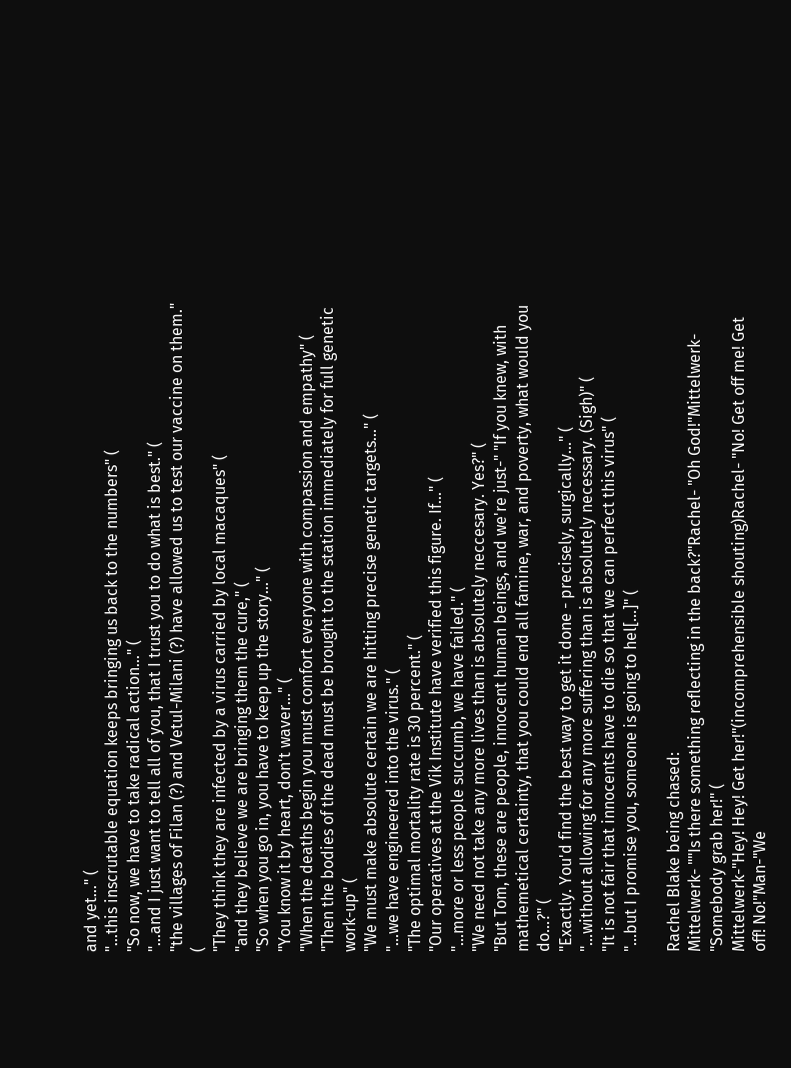and yet..." (
"...this inscrutable equation keeps bringing us back to the numbers" (
"So now, we have to take radical action..." (
"...and I just want to tell all of you, that I trust you to do what is best." (
"the villages of Filan (?) and Vetul-Milani (?) have allowed us to test our vaccine on them." (
"They think they are infected by a virus carried by local macaques" (
"and they believe we are bringing them the cure," (
"So when you go in, you have to keep up the story..." (
"You know it by heart, don't waver..." (
"When the deaths begin you must comfort everyone with compassion and empathy" (
"Then the bodies of the dead must be brought to the station immediately for full genetic work-up" (
"We must make absolute certain we are hitting precise genetic targets..." (
"...we have engineered into the virus." (
"The optimal mortality rate is 30 percent." (
"Our operatives at the Vik Institute have verified this figure. If..." (
"...more or less people succumb, we have failed." (
"We need not take any more lives than is absolutely neccesary. Yes?" (
"But Tom, these are people, innocent human beings, and we're just-" "If you knew, with mathemetical certainty, that you could end all famine, war, and poverty, what would you do...?" (
"Exactly. You'd find the best way to get it done - precisely, surgically..." (
"...without allowing for any more suffering than is absolutely necessary. (Sigh)" (
"It is not fair that innocents have to die so that we can perfect this virus" (
"...but I promise you, someone is going to hel[...]" (

Rachel Blake being chased:
Mittelwerk- ""Is there something reflecting in the back?"Rachel- "Oh God!"Mittelwerk- "Somebody grab her!" (
Mittelwerk-"Hey! Hey! Get her!"(incomprehensible shouting)Rachel- "No! Get off me! Get off! No!"Man-"We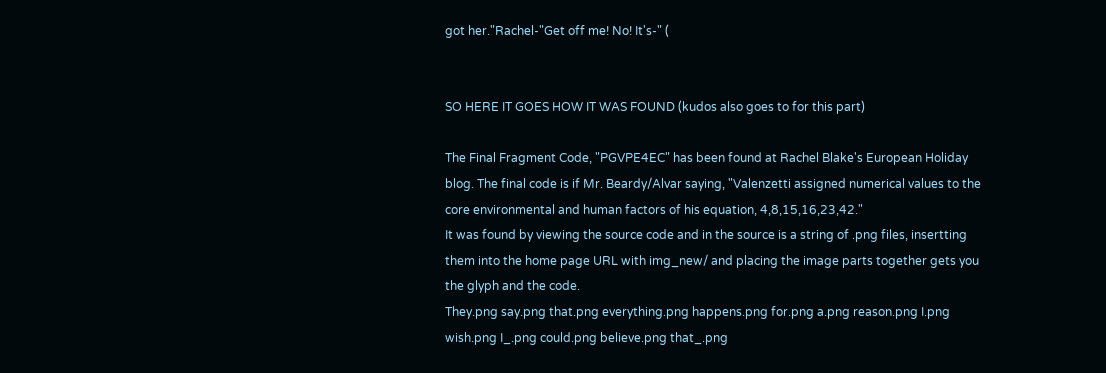got her."Rachel-"Get off me! No! It's-" (


SO HERE IT GOES HOW IT WAS FOUND (kudos also goes to for this part)

The Final Fragment Code, "PGVPE4EC" has been found at Rachel Blake's European Holiday blog. The final code is if Mr. Beardy/Alvar saying, "Valenzetti assigned numerical values to the core environmental and human factors of his equation, 4,8,15,16,23,42."
It was found by viewing the source code and in the source is a string of .png files, insertting them into the home page URL with img_new/ and placing the image parts together gets you the glyph and the code.
They.png say.png that.png everything.png happens.png for.png a.png reason.png I.png wish.png I_.png could.png believe.png that_.png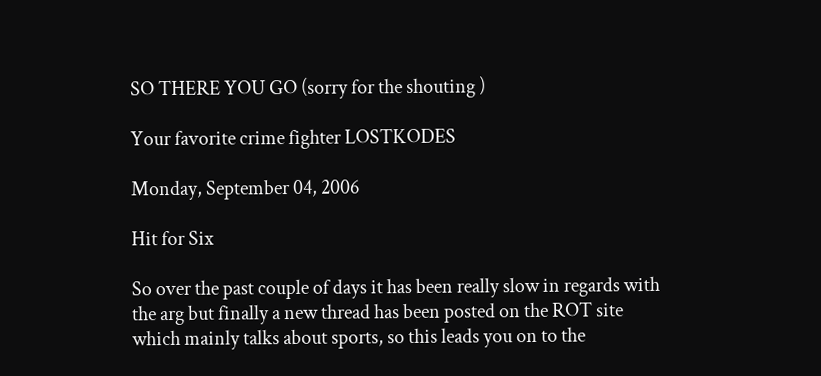SO THERE YOU GO (sorry for the shouting )

Your favorite crime fighter LOSTKODES

Monday, September 04, 2006

Hit for Six

So over the past couple of days it has been really slow in regards with the arg but finally a new thread has been posted on the ROT site which mainly talks about sports, so this leads you on to the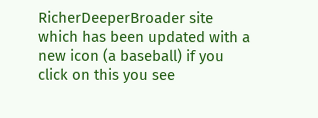RicherDeeperBroader site which has been updated with a new icon (a baseball) if you click on this you see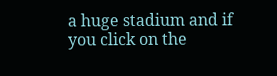a huge stadium and if you click on the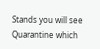Stands you will see Quarantine which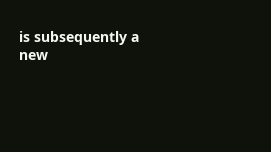is subsequently a new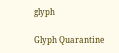glyph

Glyph Quarantine